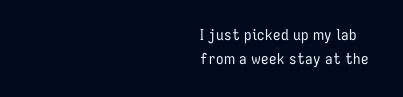I just picked up my lab from a week stay at the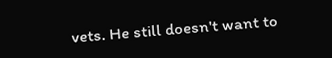vets. He still doesn't want to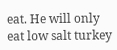eat. He will only eat low salt turkey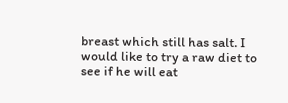breast which still has salt. I would like to try a raw diet to see if he will eat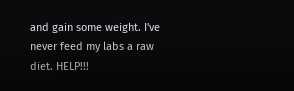and gain some weight. I've never feed my labs a raw diet. HELP!!!